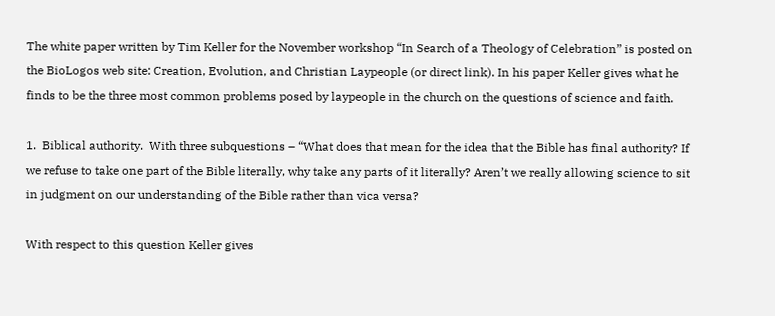The white paper written by Tim Keller for the November workshop “In Search of a Theology of Celebration” is posted on the BioLogos web site: Creation, Evolution, and Christian Laypeople (or direct link). In his paper Keller gives what he finds to be the three most common problems posed by laypeople in the church on the questions of science and faith.

1.  Biblical authority.  With three subquestions – “What does that mean for the idea that the Bible has final authority? If we refuse to take one part of the Bible literally, why take any parts of it literally? Aren’t we really allowing science to sit in judgment on our understanding of the Bible rather than vica versa?

With respect to this question Keller gives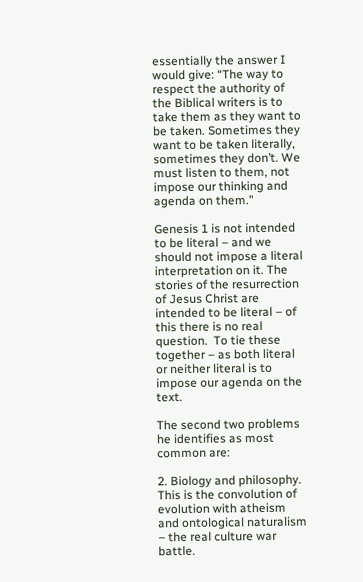essentially the answer I would give: “The way to respect the authority of the Biblical writers is to take them as they want to be taken. Sometimes they want to be taken literally, sometimes they don’t. We must listen to them, not impose our thinking and agenda on them.”

Genesis 1 is not intended to be literal – and we should not impose a literal interpretation on it. The stories of the resurrection of Jesus Christ are intended to be literal – of this there is no real question.  To tie these together – as both literal or neither literal is to impose our agenda on the text.

The second two problems he identifies as most common are:

2. Biology and philosophy. This is the convolution of evolution with atheism and ontological naturalism  – the real culture war battle.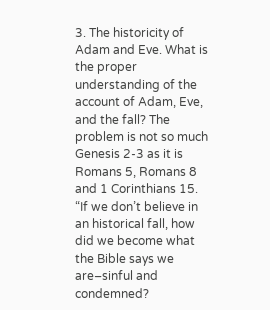3. The historicity of Adam and Eve. What is the proper understanding of the account of Adam, Eve, and the fall? The problem is not so much Genesis 2-3 as it is Romans 5, Romans 8 and 1 Corinthians 15.  “If we don’t believe in an historical fall, how did we become what the Bible says we are–sinful and condemned?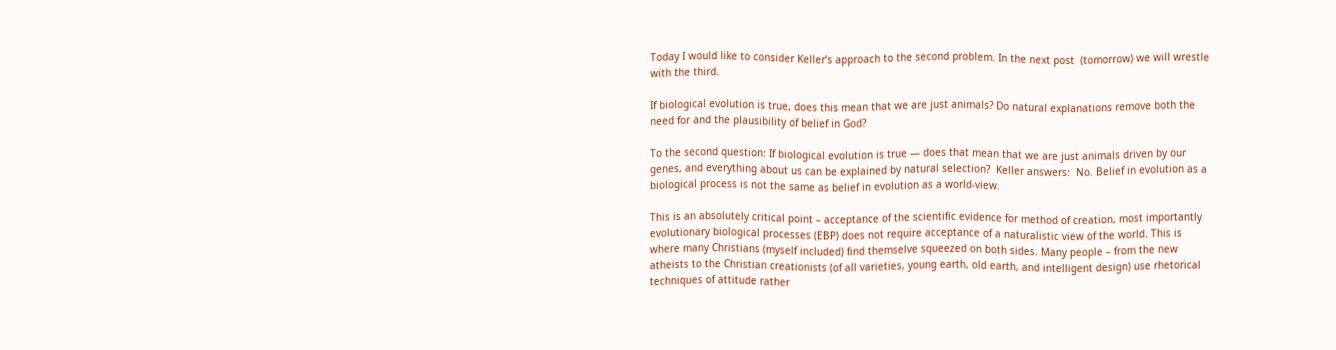Today I would like to consider Keller’s approach to the second problem. In the next post  (tomorrow) we will wrestle with the third.

If biological evolution is true, does this mean that we are just animals? Do natural explanations remove both the need for and the plausibility of belief in God?

To the second question: If biological evolution is true — does that mean that we are just animals driven by our genes, and everything about us can be explained by natural selection?  Keller answers:  No. Belief in evolution as a biological process is not the same as belief in evolution as a world-view.

This is an absolutely critical point – acceptance of the scientific evidence for method of creation, most importantly evolutionary biological processes (EBP) does not require acceptance of a naturalistic view of the world. This is where many Christians (myself included) find themselve squeezed on both sides. Many people – from the new atheists to the Christian creationists (of all varieties, young earth, old earth, and intelligent design) use rhetorical techniques of attitude rather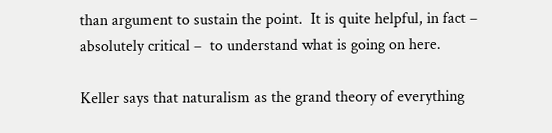than argument to sustain the point.  It is quite helpful, in fact – absolutely critical –  to understand what is going on here.

Keller says that naturalism as the grand theory of everything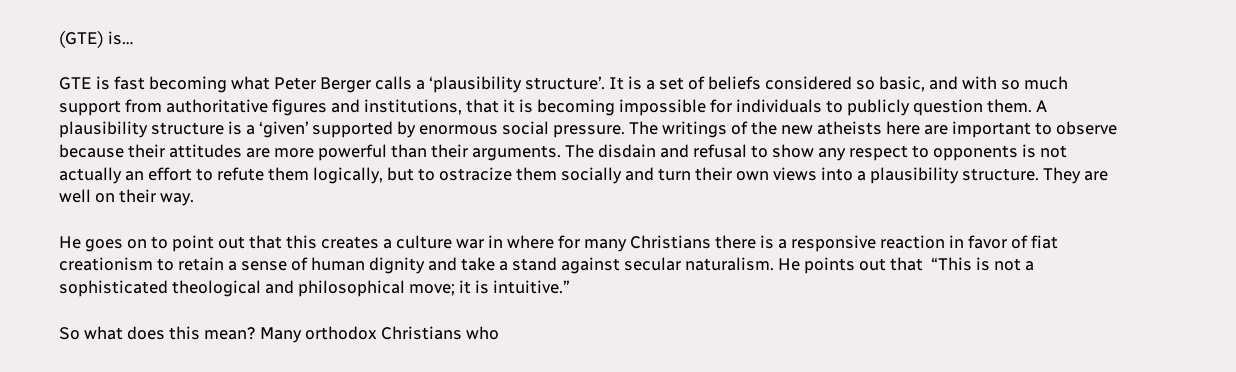(GTE) is…

GTE is fast becoming what Peter Berger calls a ‘plausibility structure’. It is a set of beliefs considered so basic, and with so much support from authoritative figures and institutions, that it is becoming impossible for individuals to publicly question them. A plausibility structure is a ‘given’ supported by enormous social pressure. The writings of the new atheists here are important to observe because their attitudes are more powerful than their arguments. The disdain and refusal to show any respect to opponents is not actually an effort to refute them logically, but to ostracize them socially and turn their own views into a plausibility structure. They are well on their way.

He goes on to point out that this creates a culture war in where for many Christians there is a responsive reaction in favor of fiat creationism to retain a sense of human dignity and take a stand against secular naturalism. He points out that  “This is not a sophisticated theological and philosophical move; it is intuitive.”

So what does this mean? Many orthodox Christians who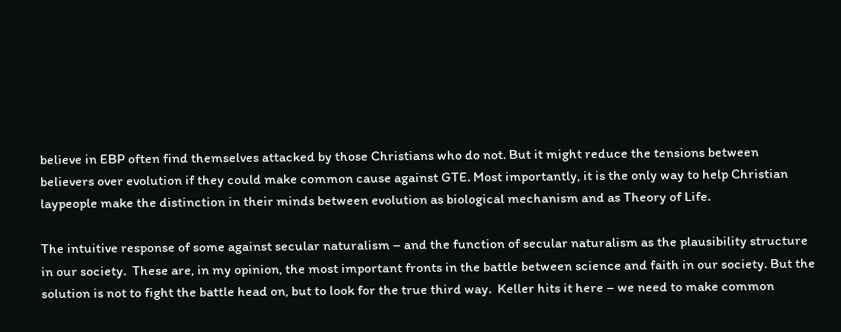believe in EBP often find themselves attacked by those Christians who do not. But it might reduce the tensions between believers over evolution if they could make common cause against GTE. Most importantly, it is the only way to help Christian laypeople make the distinction in their minds between evolution as biological mechanism and as Theory of Life.

The intuitive response of some against secular naturalism – and the function of secular naturalism as the plausibility structure in our society.  These are, in my opinion, the most important fronts in the battle between science and faith in our society. But the solution is not to fight the battle head on, but to look for the true third way.  Keller hits it here – we need to make common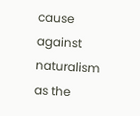cause against naturalism as the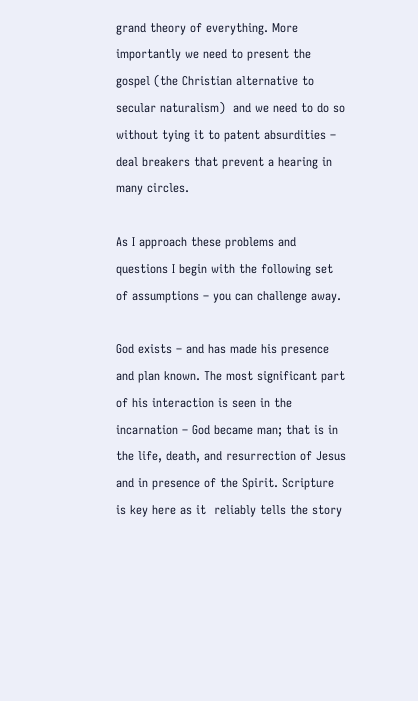grand theory of everything. More importantly we need to present the gospel (the Christian alternative to secular naturalism)  and we need to do so without tying it to patent absurdities – deal breakers that prevent a hearing in many circles.

As I approach these problems and questions I begin with the following set of assumptions – you can challenge away.

God exists – and has made his presence and plan known. The most significant part of his interaction is seen in the incarnation – God became man; that is in the life, death, and resurrection of Jesus and in presence of the Spirit. Scripture is key here as it  reliably tells the story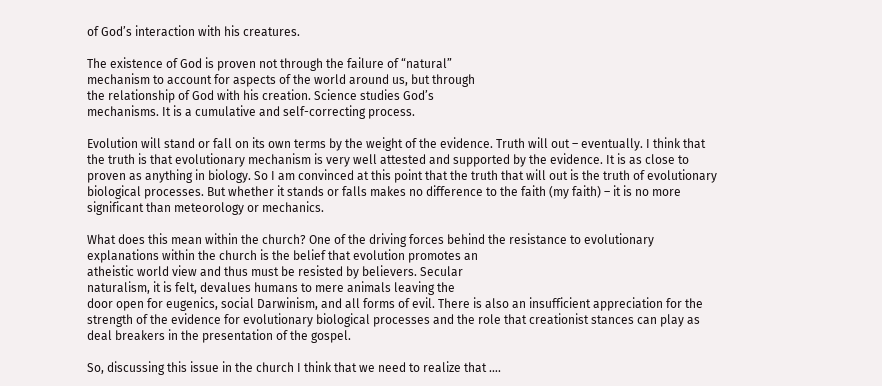of God’s interaction with his creatures.

The existence of God is proven not through the failure of “natural”
mechanism to account for aspects of the world around us, but through
the relationship of God with his creation. Science studies God’s
mechanisms. It is a cumulative and self-correcting process.

Evolution will stand or fall on its own terms by the weight of the evidence. Truth will out – eventually. I think that the truth is that evolutionary mechanism is very well attested and supported by the evidence. It is as close to proven as anything in biology. So I am convinced at this point that the truth that will out is the truth of evolutionary biological processes. But whether it stands or falls makes no difference to the faith (my faith) – it is no more significant than meteorology or mechanics.

What does this mean within the church? One of the driving forces behind the resistance to evolutionary
explanations within the church is the belief that evolution promotes an
atheistic world view and thus must be resisted by believers. Secular
naturalism, it is felt, devalues humans to mere animals leaving the
door open for eugenics, social Darwinism, and all forms of evil. There is also an insufficient appreciation for the strength of the evidence for evolutionary biological processes and the role that creationist stances can play as deal breakers in the presentation of the gospel.

So, discussing this issue in the church I think that we need to realize that ….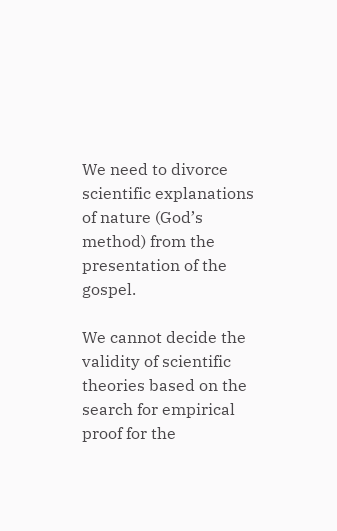We need to divorce scientific explanations of nature (God’s method) from the presentation of the gospel.

We cannot decide the validity of scientific theories based on the search for empirical proof for the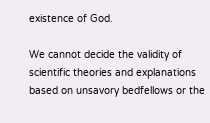existence of God.

We cannot decide the validity of scientific theories and explanations based on unsavory bedfellows or the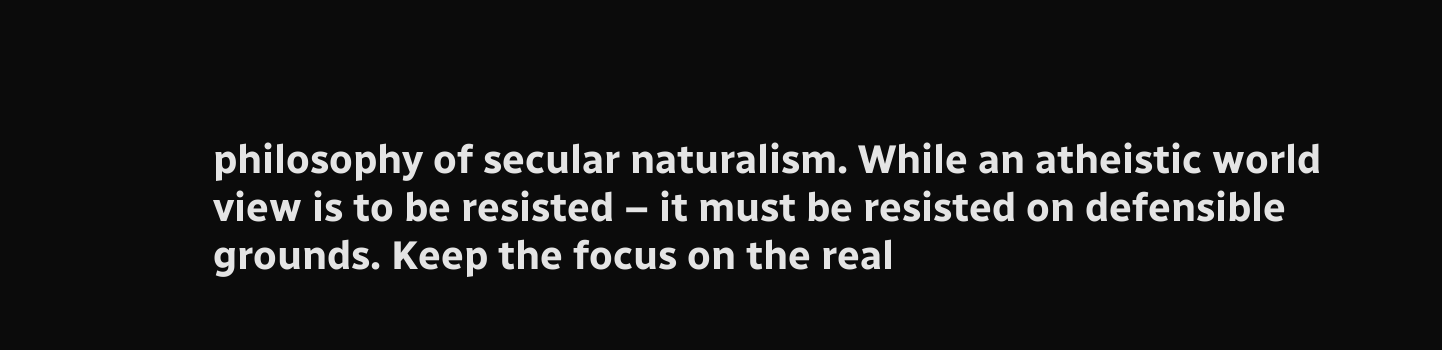philosophy of secular naturalism. While an atheistic world view is to be resisted – it must be resisted on defensible grounds. Keep the focus on the real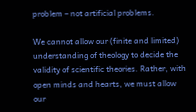problem – not artificial problems.

We cannot allow our (finite and limited) understanding of theology to decide the validity of scientific theories. Rather, with open minds and hearts, we must allow our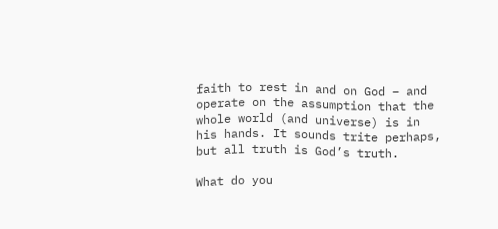faith to rest in and on God – and operate on the assumption that the whole world (and universe) is in his hands. It sounds trite perhaps, but all truth is God’s truth.

What do you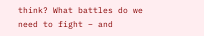think? What battles do we need to fight – and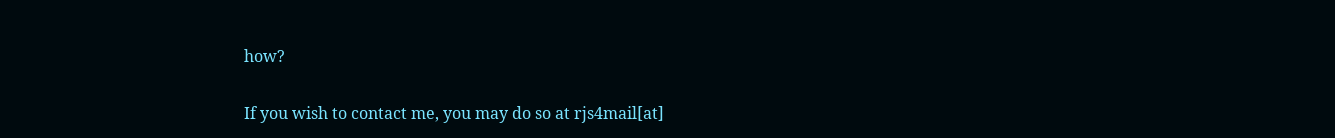how?

If you wish to contact me, you may do so at rjs4mail[at]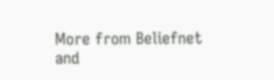More from Beliefnet and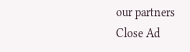our partners
Close Ad